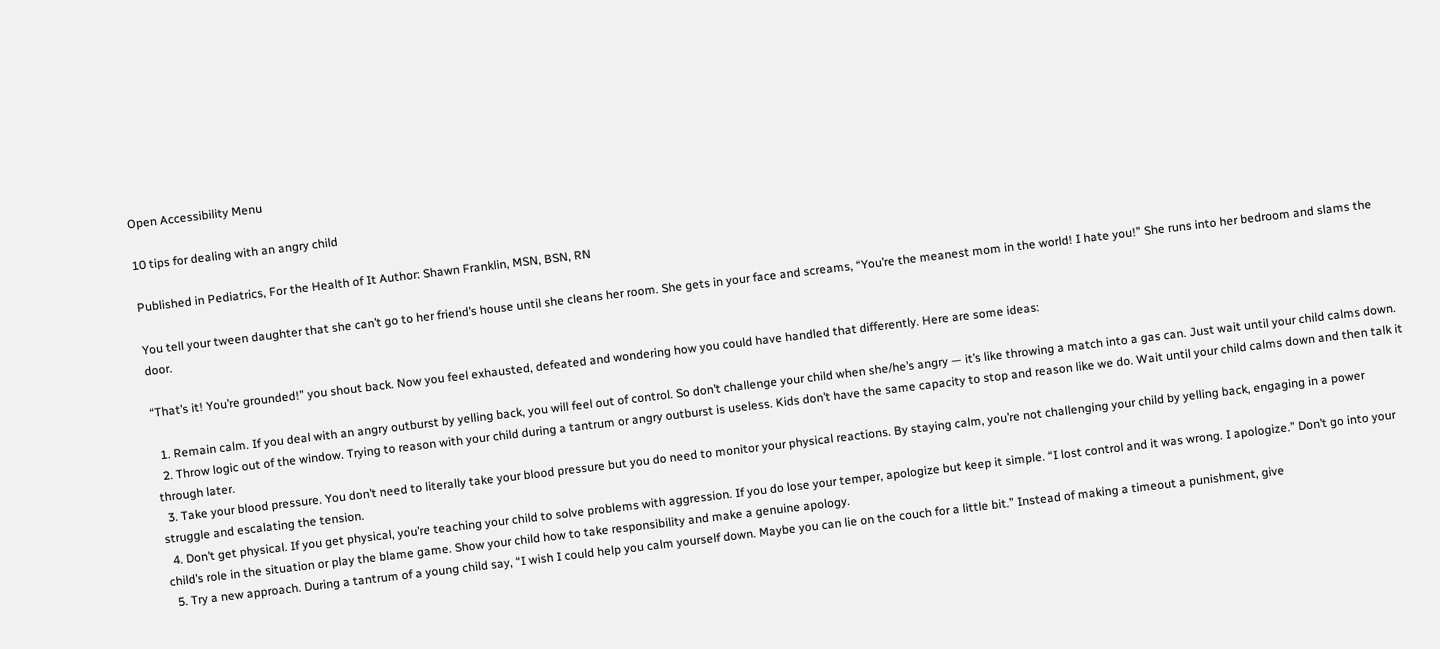Open Accessibility Menu

10 tips for dealing with an angry child

Published in Pediatrics, For the Health of It Author: Shawn Franklin, MSN, BSN, RN

You tell your tween daughter that she can’t go to her friend’s house until she cleans her room. She gets in your face and screams, “You’re the meanest mom in the world! I hate you!” She runs into her bedroom and slams the door.

“That’s it! You’re grounded!” you shout back. Now you feel exhausted, defeated and wondering how you could have handled that differently. Here are some ideas:

  1. Remain calm. If you deal with an angry outburst by yelling back, you will feel out of control. So don’t challenge your child when she/he’s angry — it’s like throwing a match into a gas can. Just wait until your child calms down.
  2. Throw logic out of the window. Trying to reason with your child during a tantrum or angry outburst is useless. Kids don’t have the same capacity to stop and reason like we do. Wait until your child calms down and then talk it through later.
  3. Take your blood pressure. You don’t need to literally take your blood pressure but you do need to monitor your physical reactions. By staying calm, you’re not challenging your child by yelling back, engaging in a power struggle and escalating the tension.
  4. Don’t get physical. If you get physical, you’re teaching your child to solve problems with aggression. If you do lose your temper, apologize but keep it simple. “I lost control and it was wrong. I apologize.” Don’t go into your child’s role in the situation or play the blame game. Show your child how to take responsibility and make a genuine apology.
  5. Try a new approach. During a tantrum of a young child say, “I wish I could help you calm yourself down. Maybe you can lie on the couch for a little bit.” Instead of making a timeout a punishment, give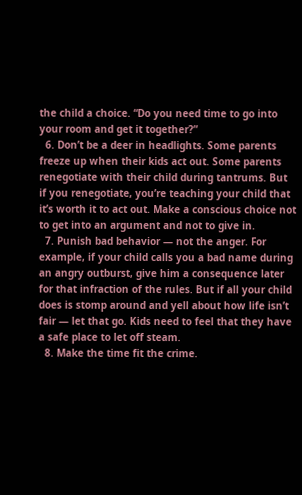the child a choice. “Do you need time to go into your room and get it together?”
  6. Don’t be a deer in headlights. Some parents freeze up when their kids act out. Some parents renegotiate with their child during tantrums. But if you renegotiate, you’re teaching your child that it’s worth it to act out. Make a conscious choice not to get into an argument and not to give in.
  7. Punish bad behavior — not the anger. For example, if your child calls you a bad name during an angry outburst, give him a consequence later for that infraction of the rules. But if all your child does is stomp around and yell about how life isn’t fair — let that go. Kids need to feel that they have a safe place to let off steam.
  8. Make the time fit the crime.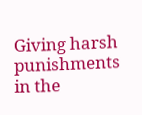Giving harsh punishments in the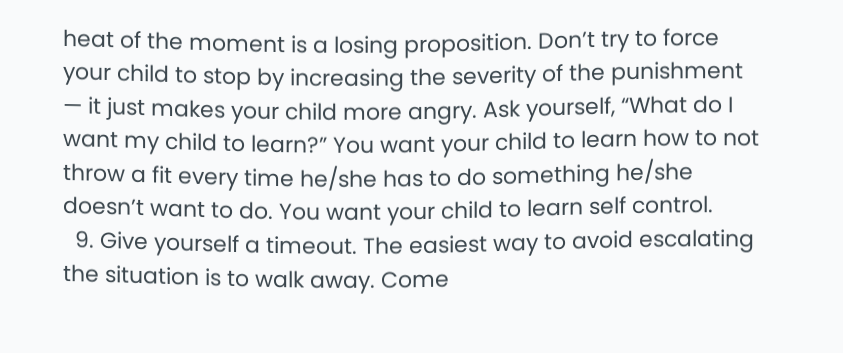heat of the moment is a losing proposition. Don’t try to force your child to stop by increasing the severity of the punishment — it just makes your child more angry. Ask yourself, “What do I want my child to learn?” You want your child to learn how to not throw a fit every time he/she has to do something he/she doesn’t want to do. You want your child to learn self control.
  9. Give yourself a timeout. The easiest way to avoid escalating the situation is to walk away. Come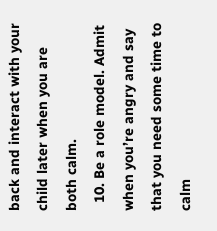back and interact with your child later when you are both calm.
  10. Be a role model. Admit when you’re angry and say that you need some time to calm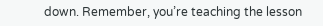down. Remember, you’re teaching the lesson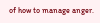of how to manage anger.